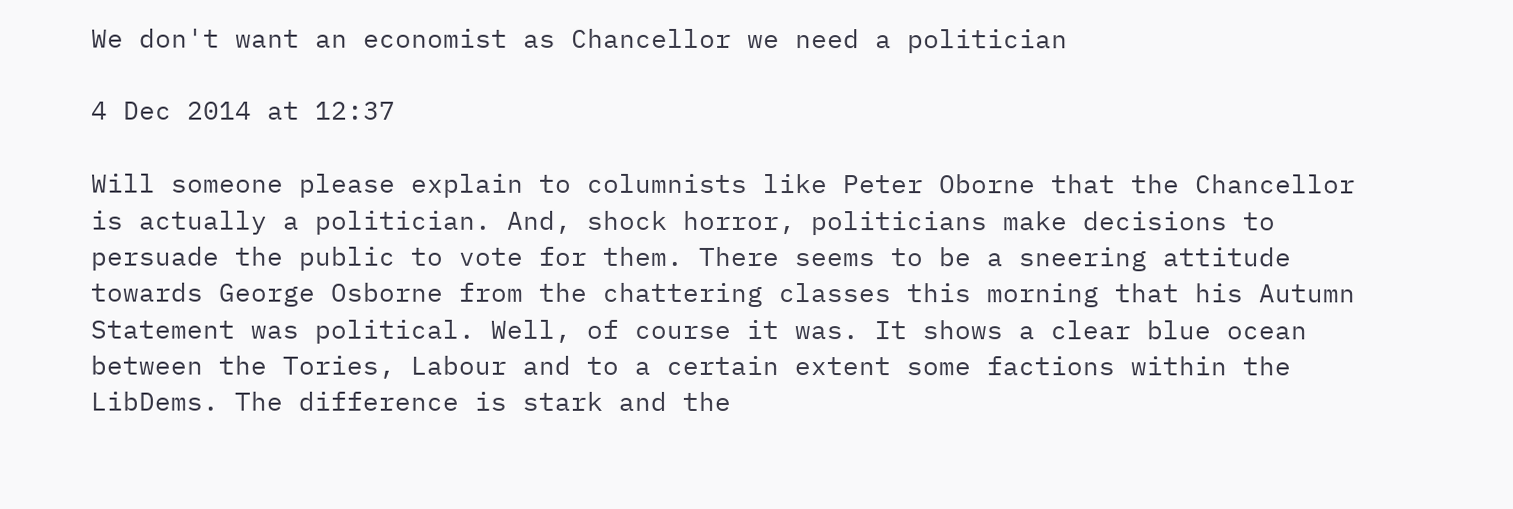We don't want an economist as Chancellor we need a politician

4 Dec 2014 at 12:37

Will someone please explain to columnists like Peter Oborne that the Chancellor is actually a politician. And, shock horror, politicians make decisions to persuade the public to vote for them. There seems to be a sneering attitude towards George Osborne from the chattering classes this morning that his Autumn Statement was political. Well, of course it was. It shows a clear blue ocean between the Tories, Labour and to a certain extent some factions within the LibDems. The difference is stark and the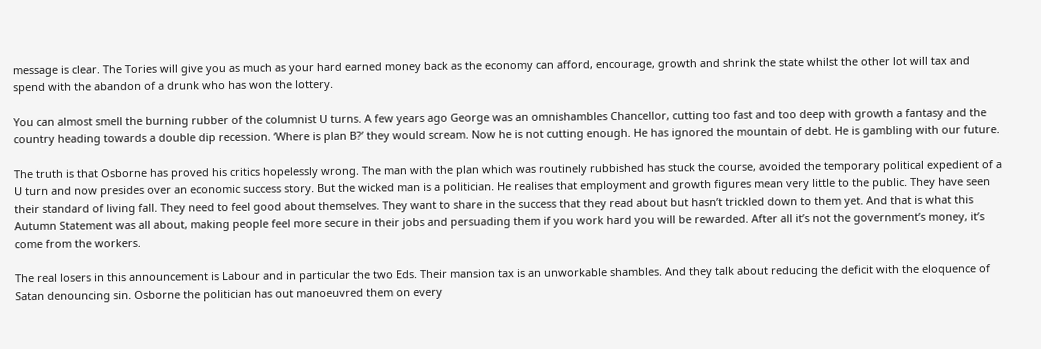message is clear. The Tories will give you as much as your hard earned money back as the economy can afford, encourage, growth and shrink the state whilst the other lot will tax and spend with the abandon of a drunk who has won the lottery.

You can almost smell the burning rubber of the columnist U turns. A few years ago George was an omnishambles Chancellor, cutting too fast and too deep with growth a fantasy and the country heading towards a double dip recession. ‘Where is plan B?’ they would scream. Now he is not cutting enough. He has ignored the mountain of debt. He is gambling with our future.

The truth is that Osborne has proved his critics hopelessly wrong. The man with the plan which was routinely rubbished has stuck the course, avoided the temporary political expedient of a U turn and now presides over an economic success story. But the wicked man is a politician. He realises that employment and growth figures mean very little to the public. They have seen their standard of living fall. They need to feel good about themselves. They want to share in the success that they read about but hasn’t trickled down to them yet. And that is what this Autumn Statement was all about, making people feel more secure in their jobs and persuading them if you work hard you will be rewarded. After all it’s not the government’s money, it’s come from the workers.

The real losers in this announcement is Labour and in particular the two Eds. Their mansion tax is an unworkable shambles. And they talk about reducing the deficit with the eloquence of Satan denouncing sin. Osborne the politician has out manoeuvred them on every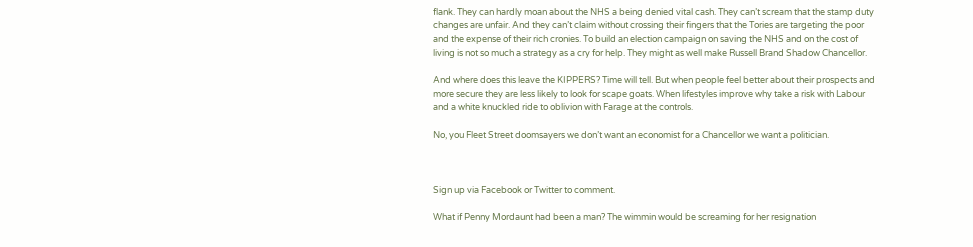flank. They can hardly moan about the NHS a being denied vital cash. They can’t scream that the stamp duty changes are unfair. And they can’t claim without crossing their fingers that the Tories are targeting the poor and the expense of their rich cronies. To build an election campaign on saving the NHS and on the cost of living is not so much a strategy as a cry for help. They might as well make Russell Brand Shadow Chancellor.

And where does this leave the KIPPERS? Time will tell. But when people feel better about their prospects and more secure they are less likely to look for scape goats. When lifestyles improve why take a risk with Labour and a white knuckled ride to oblivion with Farage at the controls.

No, you Fleet Street doomsayers we don’t want an economist for a Chancellor we want a politician.



Sign up via Facebook or Twitter to comment.

What if Penny Mordaunt had been a man? The wimmin would be screaming for her resignation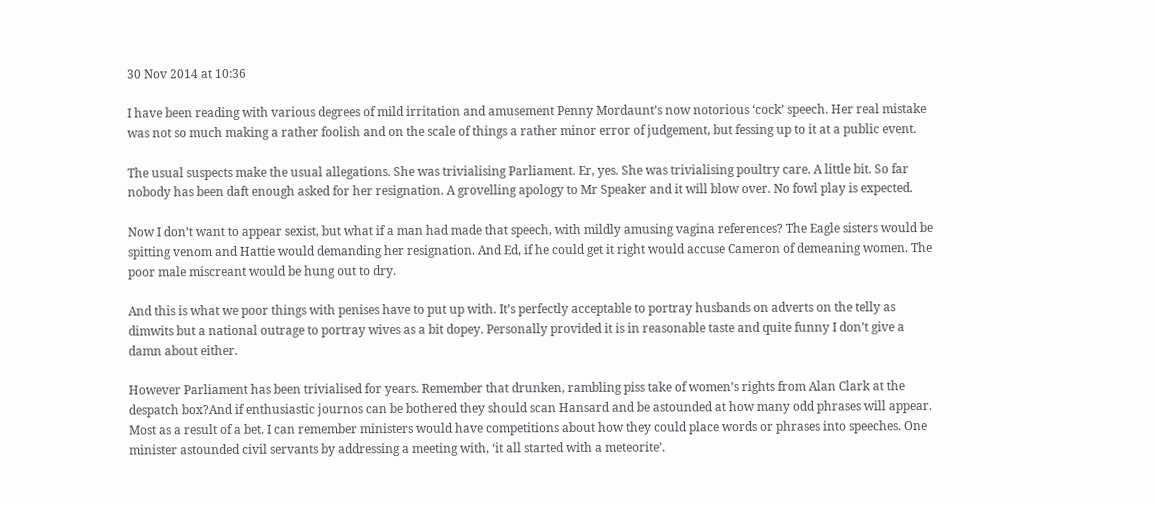30 Nov 2014 at 10:36

I have been reading with various degrees of mild irritation and amusement Penny Mordaunt’s now notorious ‘cock’ speech. Her real mistake was not so much making a rather foolish and on the scale of things a rather minor error of judgement, but fessing up to it at a public event.

The usual suspects make the usual allegations. She was trivialising Parliament. Er, yes. She was trivialising poultry care. A little bit. So far nobody has been daft enough asked for her resignation. A grovelling apology to Mr Speaker and it will blow over. No fowl play is expected.

Now I don’t want to appear sexist, but what if a man had made that speech, with mildly amusing vagina references? The Eagle sisters would be spitting venom and Hattie would demanding her resignation. And Ed, if he could get it right would accuse Cameron of demeaning women. The poor male miscreant would be hung out to dry.

And this is what we poor things with penises have to put up with. It’s perfectly acceptable to portray husbands on adverts on the telly as dimwits but a national outrage to portray wives as a bit dopey. Personally provided it is in reasonable taste and quite funny I don’t give a damn about either.

However Parliament has been trivialised for years. Remember that drunken, rambling piss take of women’s rights from Alan Clark at the despatch box?And if enthusiastic journos can be bothered they should scan Hansard and be astounded at how many odd phrases will appear. Most as a result of a bet. I can remember ministers would have competitions about how they could place words or phrases into speeches. One minister astounded civil servants by addressing a meeting with, ‘it all started with a meteorite’.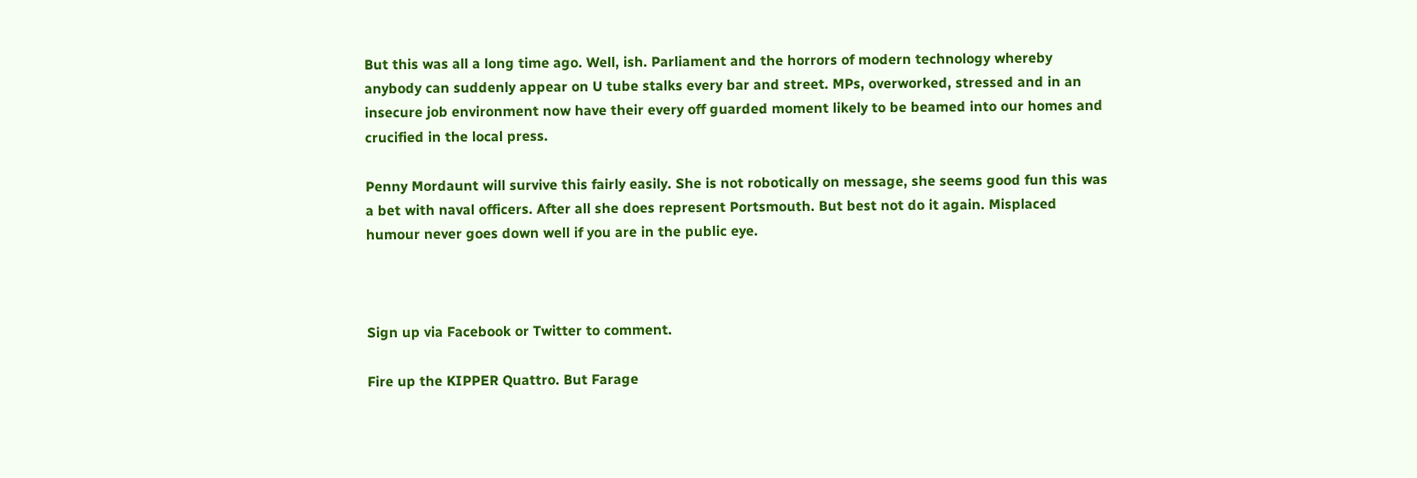But this was all a long time ago. Well, ish. Parliament and the horrors of modern technology whereby anybody can suddenly appear on U tube stalks every bar and street. MPs, overworked, stressed and in an insecure job environment now have their every off guarded moment likely to be beamed into our homes and crucified in the local press.

Penny Mordaunt will survive this fairly easily. She is not robotically on message, she seems good fun this was a bet with naval officers. After all she does represent Portsmouth. But best not do it again. Misplaced humour never goes down well if you are in the public eye.



Sign up via Facebook or Twitter to comment.

Fire up the KIPPER Quattro. But Farage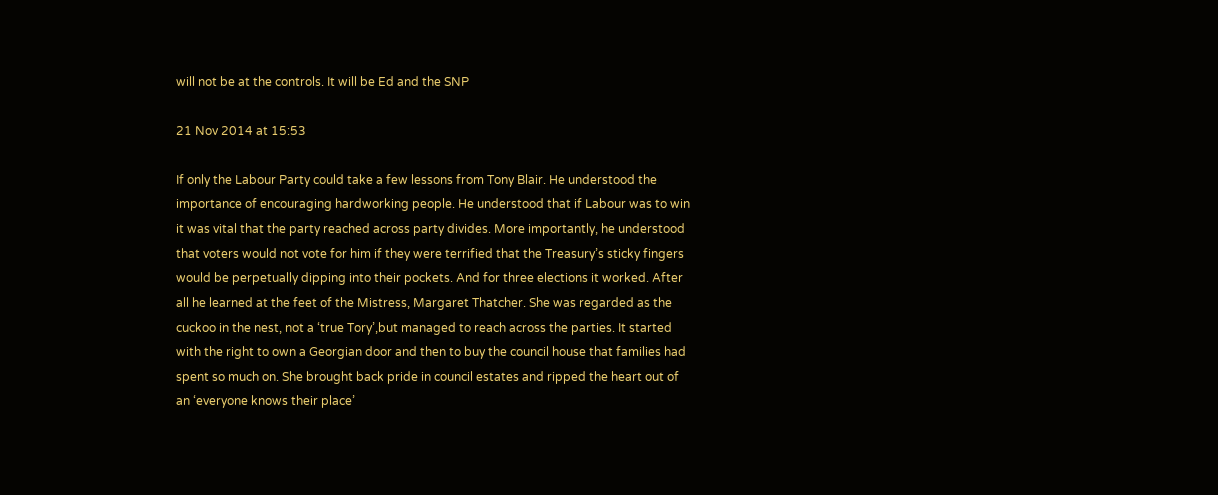will not be at the controls. It will be Ed and the SNP

21 Nov 2014 at 15:53

If only the Labour Party could take a few lessons from Tony Blair. He understood the importance of encouraging hardworking people. He understood that if Labour was to win it was vital that the party reached across party divides. More importantly, he understood that voters would not vote for him if they were terrified that the Treasury’s sticky fingers would be perpetually dipping into their pockets. And for three elections it worked. After all he learned at the feet of the Mistress, Margaret Thatcher. She was regarded as the cuckoo in the nest, not a ‘true Tory’,but managed to reach across the parties. It started with the right to own a Georgian door and then to buy the council house that families had spent so much on. She brought back pride in council estates and ripped the heart out of an ‘everyone knows their place’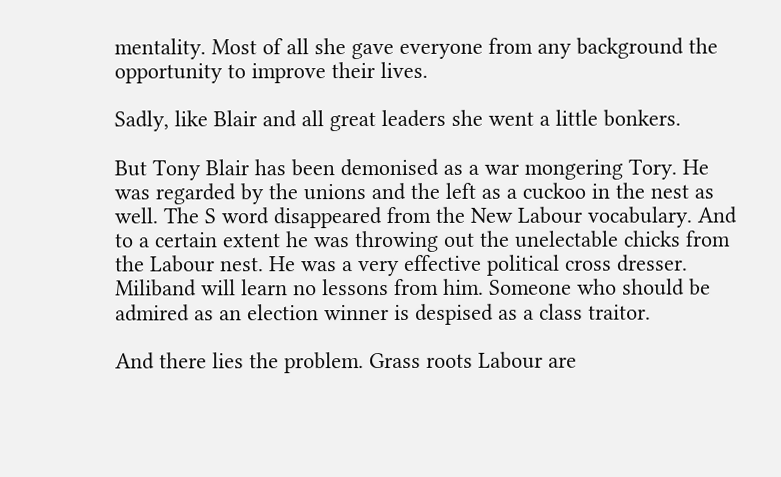mentality. Most of all she gave everyone from any background the opportunity to improve their lives.

Sadly, like Blair and all great leaders she went a little bonkers.

But Tony Blair has been demonised as a war mongering Tory. He was regarded by the unions and the left as a cuckoo in the nest as well. The S word disappeared from the New Labour vocabulary. And to a certain extent he was throwing out the unelectable chicks from the Labour nest. He was a very effective political cross dresser. Miliband will learn no lessons from him. Someone who should be admired as an election winner is despised as a class traitor.

And there lies the problem. Grass roots Labour are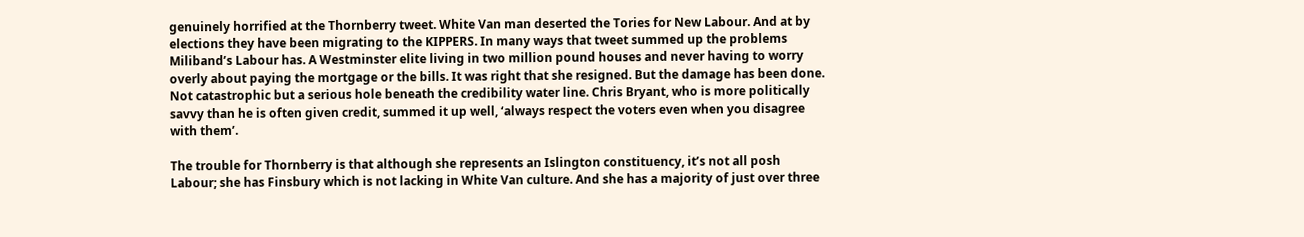genuinely horrified at the Thornberry tweet. White Van man deserted the Tories for New Labour. And at by elections they have been migrating to the KIPPERS. In many ways that tweet summed up the problems Miliband’s Labour has. A Westminster elite living in two million pound houses and never having to worry overly about paying the mortgage or the bills. It was right that she resigned. But the damage has been done. Not catastrophic but a serious hole beneath the credibility water line. Chris Bryant, who is more politically savvy than he is often given credit, summed it up well, ‘always respect the voters even when you disagree with them’.

The trouble for Thornberry is that although she represents an Islington constituency, it’s not all posh Labour; she has Finsbury which is not lacking in White Van culture. And she has a majority of just over three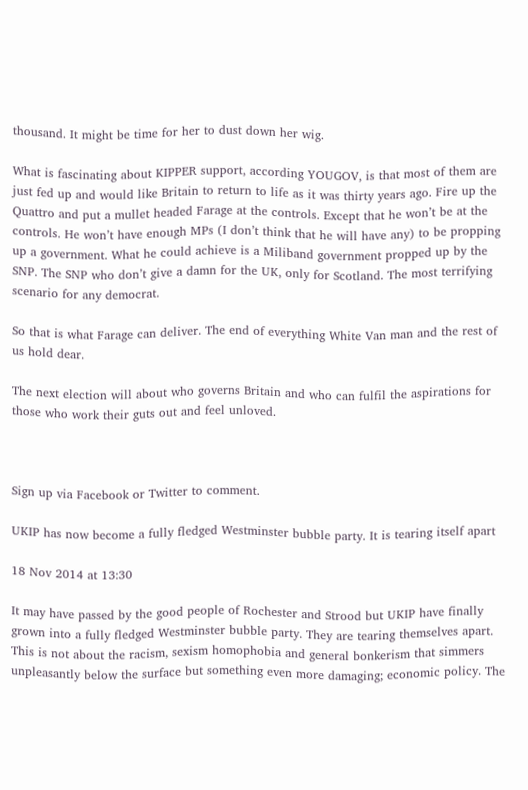thousand. It might be time for her to dust down her wig.

What is fascinating about KIPPER support, according YOUGOV, is that most of them are just fed up and would like Britain to return to life as it was thirty years ago. Fire up the Quattro and put a mullet headed Farage at the controls. Except that he won’t be at the controls. He won’t have enough MPs (I don’t think that he will have any) to be propping up a government. What he could achieve is a Miliband government propped up by the SNP. The SNP who don’t give a damn for the UK, only for Scotland. The most terrifying scenario for any democrat.

So that is what Farage can deliver. The end of everything White Van man and the rest of us hold dear.

The next election will about who governs Britain and who can fulfil the aspirations for those who work their guts out and feel unloved.



Sign up via Facebook or Twitter to comment.

UKIP has now become a fully fledged Westminster bubble party. It is tearing itself apart

18 Nov 2014 at 13:30

It may have passed by the good people of Rochester and Strood but UKIP have finally grown into a fully fledged Westminster bubble party. They are tearing themselves apart. This is not about the racism, sexism homophobia and general bonkerism that simmers unpleasantly below the surface but something even more damaging; economic policy. The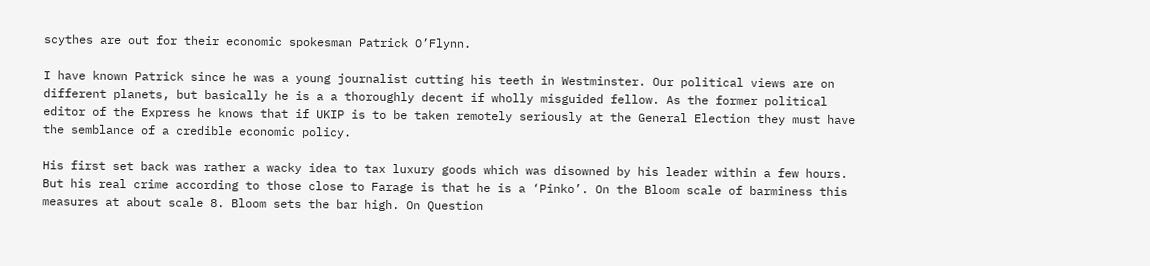scythes are out for their economic spokesman Patrick O’Flynn.

I have known Patrick since he was a young journalist cutting his teeth in Westminster. Our political views are on different planets, but basically he is a a thoroughly decent if wholly misguided fellow. As the former political editor of the Express he knows that if UKIP is to be taken remotely seriously at the General Election they must have the semblance of a credible economic policy.

His first set back was rather a wacky idea to tax luxury goods which was disowned by his leader within a few hours. But his real crime according to those close to Farage is that he is a ‘Pinko’. On the Bloom scale of barminess this measures at about scale 8. Bloom sets the bar high. On Question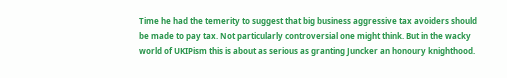Time he had the temerity to suggest that big business aggressive tax avoiders should be made to pay tax. Not particularly controversial one might think. But in the wacky world of UKIPism this is about as serious as granting Juncker an honoury knighthood.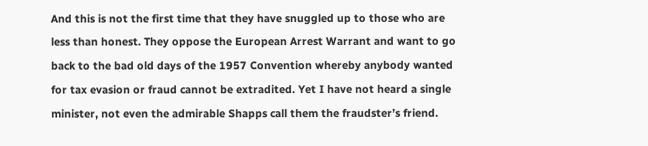And this is not the first time that they have snuggled up to those who are less than honest. They oppose the European Arrest Warrant and want to go back to the bad old days of the 1957 Convention whereby anybody wanted for tax evasion or fraud cannot be extradited. Yet I have not heard a single minister, not even the admirable Shapps call them the fraudster’s friend.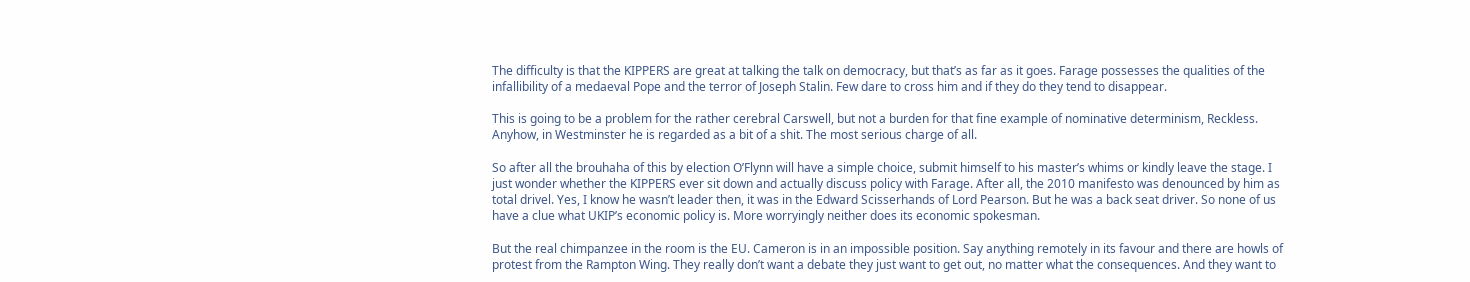The difficulty is that the KIPPERS are great at talking the talk on democracy, but that’s as far as it goes. Farage possesses the qualities of the infallibility of a medaeval Pope and the terror of Joseph Stalin. Few dare to cross him and if they do they tend to disappear.

This is going to be a problem for the rather cerebral Carswell, but not a burden for that fine example of nominative determinism, Reckless. Anyhow, in Westminster he is regarded as a bit of a shit. The most serious charge of all.

So after all the brouhaha of this by election O’Flynn will have a simple choice, submit himself to his master’s whims or kindly leave the stage. I just wonder whether the KIPPERS ever sit down and actually discuss policy with Farage. After all, the 2010 manifesto was denounced by him as total drivel. Yes, I know he wasn’t leader then, it was in the Edward Scisserhands of Lord Pearson. But he was a back seat driver. So none of us have a clue what UKIP’s economic policy is. More worryingly neither does its economic spokesman.

But the real chimpanzee in the room is the EU. Cameron is in an impossible position. Say anything remotely in its favour and there are howls of protest from the Rampton Wing. They really don’t want a debate they just want to get out, no matter what the consequences. And they want to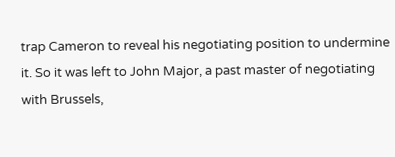trap Cameron to reveal his negotiating position to undermine it. So it was left to John Major, a past master of negotiating with Brussels,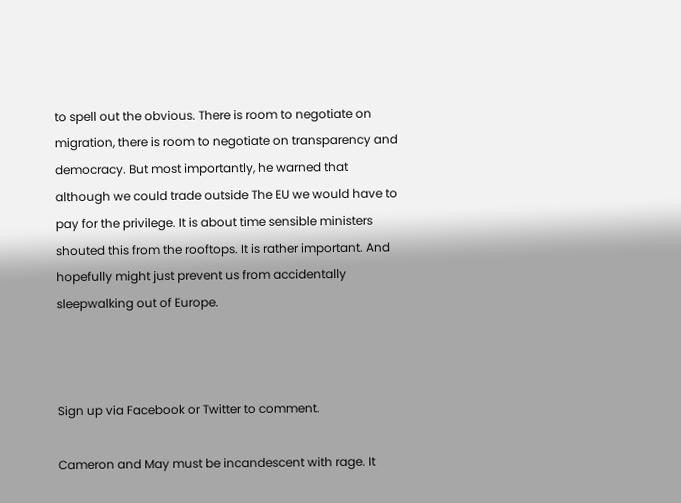to spell out the obvious. There is room to negotiate on migration, there is room to negotiate on transparency and democracy. But most importantly, he warned that although we could trade outside The EU we would have to pay for the privilege. It is about time sensible ministers shouted this from the rooftops. It is rather important. And hopefully might just prevent us from accidentally sleepwalking out of Europe.



Sign up via Facebook or Twitter to comment.

Cameron and May must be incandescent with rage. It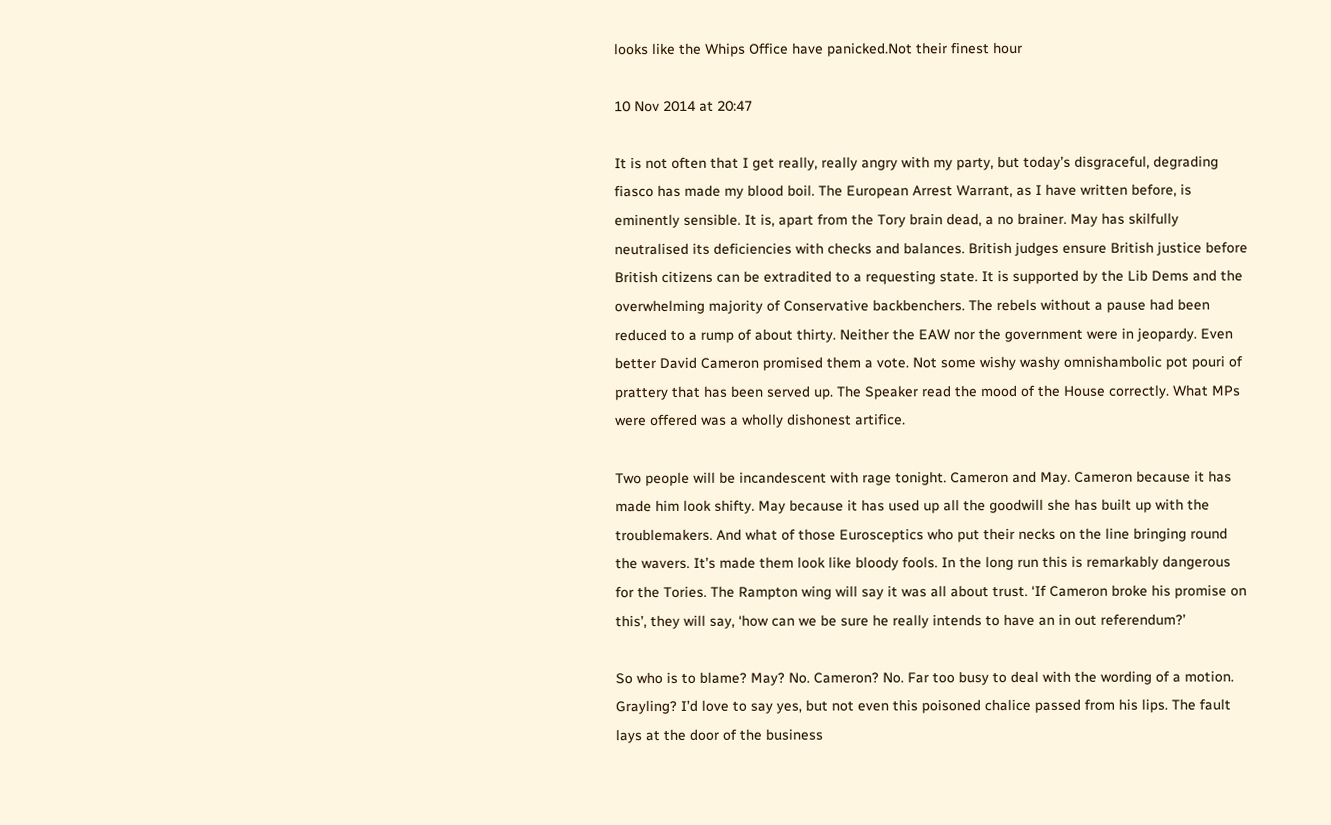looks like the Whips Office have panicked.Not their finest hour

10 Nov 2014 at 20:47

It is not often that I get really, really angry with my party, but today’s disgraceful, degrading fiasco has made my blood boil. The European Arrest Warrant, as I have written before, is eminently sensible. It is, apart from the Tory brain dead, a no brainer. May has skilfully neutralised its deficiencies with checks and balances. British judges ensure British justice before British citizens can be extradited to a requesting state. It is supported by the Lib Dems and the overwhelming majority of Conservative backbenchers. The rebels without a pause had been reduced to a rump of about thirty. Neither the EAW nor the government were in jeopardy. Even better David Cameron promised them a vote. Not some wishy washy omnishambolic pot pouri of prattery that has been served up. The Speaker read the mood of the House correctly. What MPs were offered was a wholly dishonest artifice.

Two people will be incandescent with rage tonight. Cameron and May. Cameron because it has made him look shifty. May because it has used up all the goodwill she has built up with the troublemakers. And what of those Eurosceptics who put their necks on the line bringing round the wavers. It’s made them look like bloody fools. In the long run this is remarkably dangerous for the Tories. The Rampton wing will say it was all about trust. ‘If Cameron broke his promise on this’, they will say, ‘how can we be sure he really intends to have an in out referendum?’

So who is to blame? May? No. Cameron? No. Far too busy to deal with the wording of a motion. Grayling? I’d love to say yes, but not even this poisoned chalice passed from his lips. The fault lays at the door of the business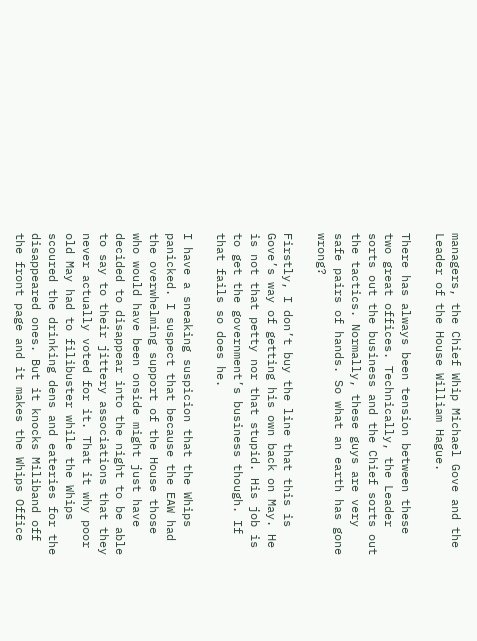managers, the Chief Whip Michael Gove and the Leader of the House William Hague.

There has always been tension between these two great offices. Technically, the Leader sorts out the business and the Chief sorts out the tactics. Normally, these guys are very safe pairs of hands. So what an earth has gone wrong?

Firstly, I don’t buy the line that this is Gove’s way of getting his own back on May. He is not that petty nor that stupid. His job is to get the government’s business though. If that fails so does he.

I have a sneaking suspicion that the Whips panicked. I suspect that because the EAW had the overwhelming support of the House those who would have been onside might just have decided to disappear into the night to be able to say to their jittery associations that they never actually voted for it. That it why poor old May had to filibuster while the Whips scoured the drinking dens and eateries for the disappeared ones. But it knocks Miliband off the front page and it makes the Whips Office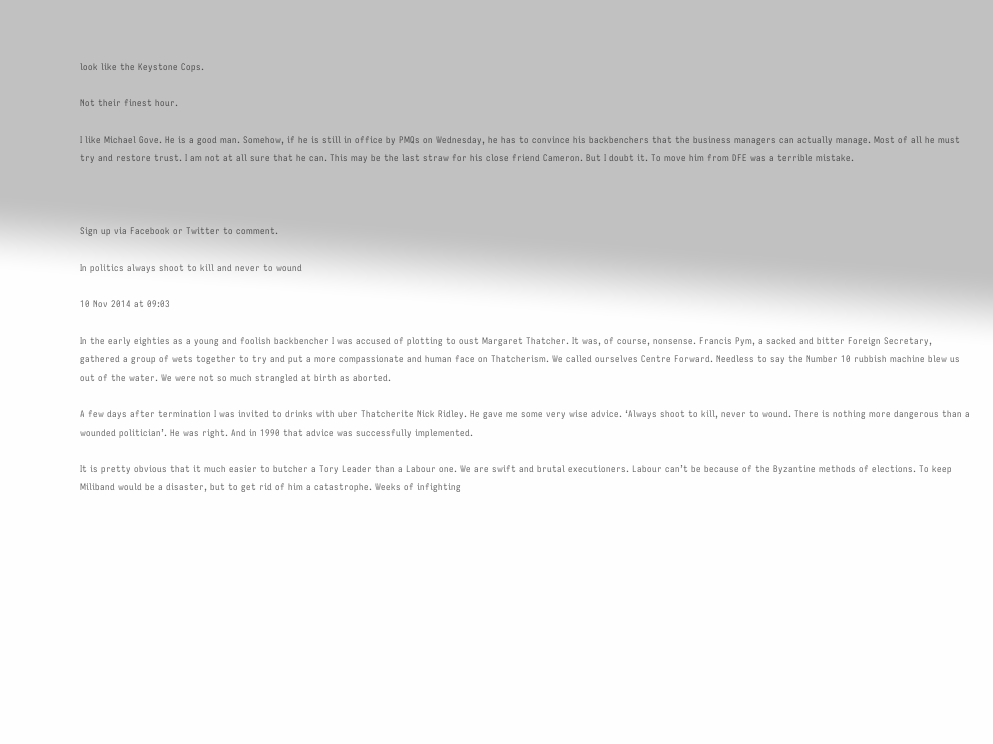look like the Keystone Cops.

Not their finest hour.

I like Michael Gove. He is a good man. Somehow, if he is still in office by PMQs on Wednesday, he has to convince his backbenchers that the business managers can actually manage. Most of all he must try and restore trust. I am not at all sure that he can. This may be the last straw for his close friend Cameron. But I doubt it. To move him from DFE was a terrible mistake.



Sign up via Facebook or Twitter to comment.

In politics always shoot to kill and never to wound

10 Nov 2014 at 09:03

In the early eighties as a young and foolish backbencher I was accused of plotting to oust Margaret Thatcher. It was, of course, nonsense. Francis Pym, a sacked and bitter Foreign Secretary, gathered a group of wets together to try and put a more compassionate and human face on Thatcherism. We called ourselves Centre Forward. Needless to say the Number 10 rubbish machine blew us out of the water. We were not so much strangled at birth as aborted.

A few days after termination I was invited to drinks with uber Thatcherite Nick Ridley. He gave me some very wise advice. ‘Always shoot to kill, never to wound. There is nothing more dangerous than a wounded politician’. He was right. And in 1990 that advice was successfully implemented.

It is pretty obvious that it much easier to butcher a Tory Leader than a Labour one. We are swift and brutal executioners. Labour can’t be because of the Byzantine methods of elections. To keep Miliband would be a disaster, but to get rid of him a catastrophe. Weeks of infighting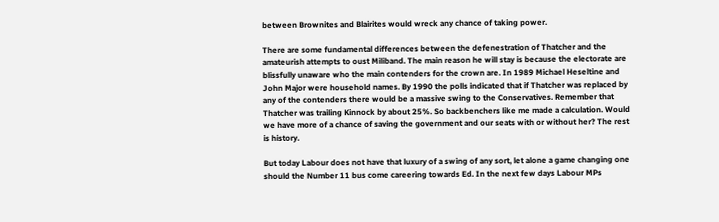between Brownites and Blairites would wreck any chance of taking power.

There are some fundamental differences between the defenestration of Thatcher and the amateurish attempts to oust Miliband. The main reason he will stay is because the electorate are blissfully unaware who the main contenders for the crown are. In 1989 Michael Heseltine and John Major were household names. By 1990 the polls indicated that if Thatcher was replaced by any of the contenders there would be a massive swing to the Conservatives. Remember that Thatcher was trailing Kinnock by about 25%. So backbenchers like me made a calculation. Would we have more of a chance of saving the government and our seats with or without her? The rest is history.

But today Labour does not have that luxury of a swing of any sort, let alone a game changing one should the Number 11 bus come careering towards Ed. In the next few days Labour MPs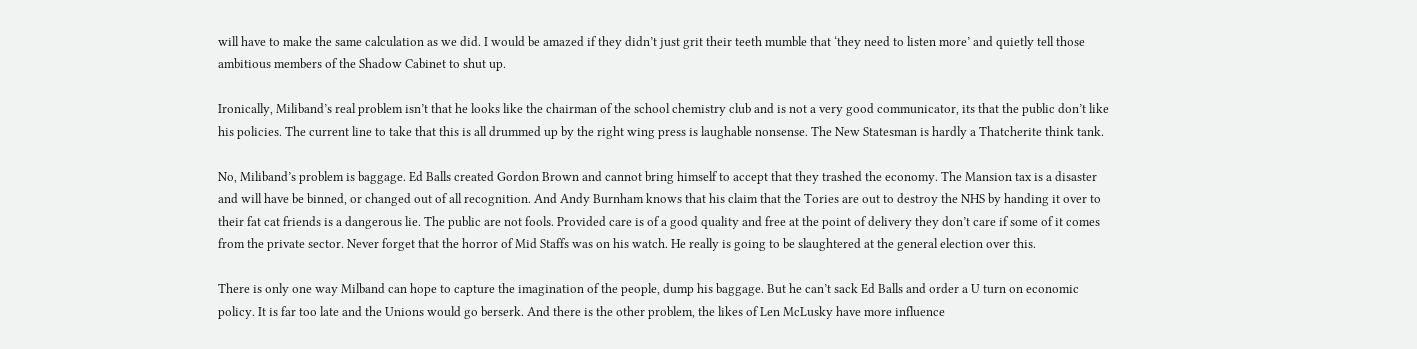will have to make the same calculation as we did. I would be amazed if they didn’t just grit their teeth mumble that ‘they need to listen more’ and quietly tell those ambitious members of the Shadow Cabinet to shut up.

Ironically, Miliband’s real problem isn’t that he looks like the chairman of the school chemistry club and is not a very good communicator, its that the public don’t like his policies. The current line to take that this is all drummed up by the right wing press is laughable nonsense. The New Statesman is hardly a Thatcherite think tank.

No, Miliband’s problem is baggage. Ed Balls created Gordon Brown and cannot bring himself to accept that they trashed the economy. The Mansion tax is a disaster and will have be binned, or changed out of all recognition. And Andy Burnham knows that his claim that the Tories are out to destroy the NHS by handing it over to their fat cat friends is a dangerous lie. The public are not fools. Provided care is of a good quality and free at the point of delivery they don’t care if some of it comes from the private sector. Never forget that the horror of Mid Staffs was on his watch. He really is going to be slaughtered at the general election over this.

There is only one way Milband can hope to capture the imagination of the people, dump his baggage. But he can’t sack Ed Balls and order a U turn on economic policy. It is far too late and the Unions would go berserk. And there is the other problem, the likes of Len McLusky have more influence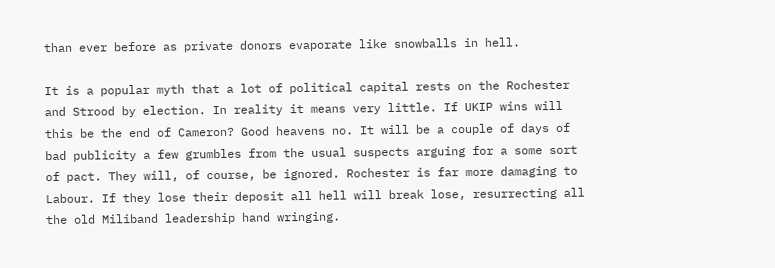than ever before as private donors evaporate like snowballs in hell.

It is a popular myth that a lot of political capital rests on the Rochester and Strood by election. In reality it means very little. If UKIP wins will this be the end of Cameron? Good heavens no. It will be a couple of days of bad publicity a few grumbles from the usual suspects arguing for a some sort of pact. They will, of course, be ignored. Rochester is far more damaging to Labour. If they lose their deposit all hell will break lose, resurrecting all the old Miliband leadership hand wringing.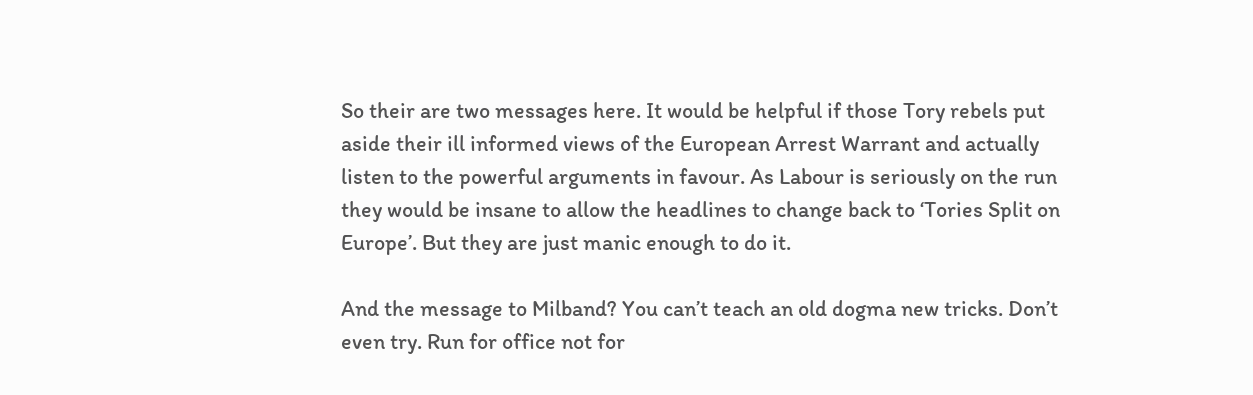So their are two messages here. It would be helpful if those Tory rebels put aside their ill informed views of the European Arrest Warrant and actually listen to the powerful arguments in favour. As Labour is seriously on the run they would be insane to allow the headlines to change back to ‘Tories Split on Europe’. But they are just manic enough to do it.

And the message to Milband? You can’t teach an old dogma new tricks. Don’t even try. Run for office not for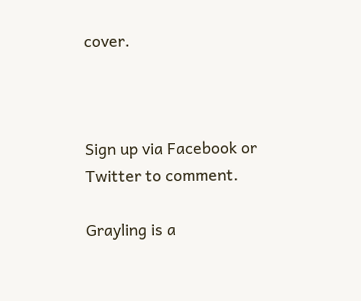cover.



Sign up via Facebook or Twitter to comment.

Grayling is a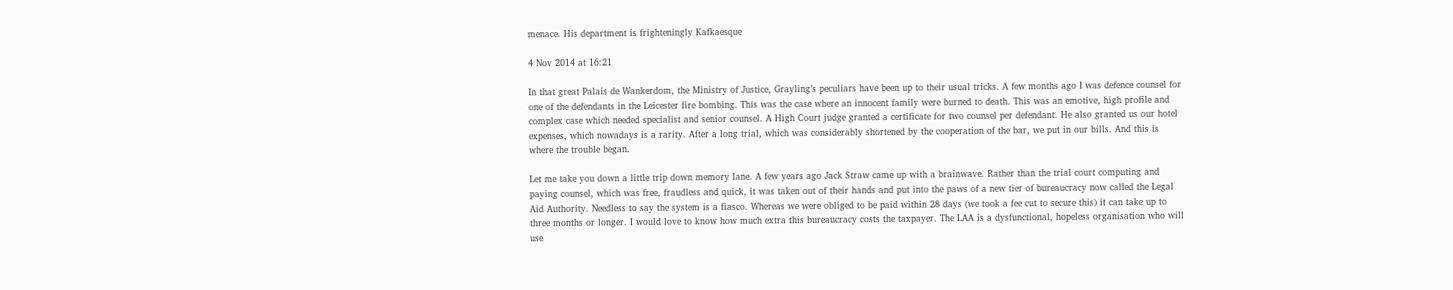menace. His department is frighteningly Kafkaesque

4 Nov 2014 at 16:21

In that great Palais de Wankerdom, the Ministry of Justice, Grayling’s peculiars have been up to their usual tricks. A few months ago I was defence counsel for one of the defendants in the Leicester fire bombing. This was the case where an innocent family were burned to death. This was an emotive, high profile and complex case which needed specialist and senior counsel. A High Court judge granted a certificate for two counsel per defendant. He also granted us our hotel expenses, which nowadays is a rarity. After a long trial, which was considerably shortened by the cooperation of the bar, we put in our bills. And this is where the trouble began.

Let me take you down a little trip down memory lane. A few years ago Jack Straw came up with a brainwave. Rather than the trial court computing and paying counsel, which was free, fraudless and quick, it was taken out of their hands and put into the paws of a new tier of bureaucracy now called the Legal Aid Authority. Needless to say the system is a fiasco. Whereas we were obliged to be paid within 28 days (we took a fee cut to secure this) it can take up to three months or longer. I would love to know how much extra this bureaucracy costs the taxpayer. The LAA is a dysfunctional, hopeless organisation who will use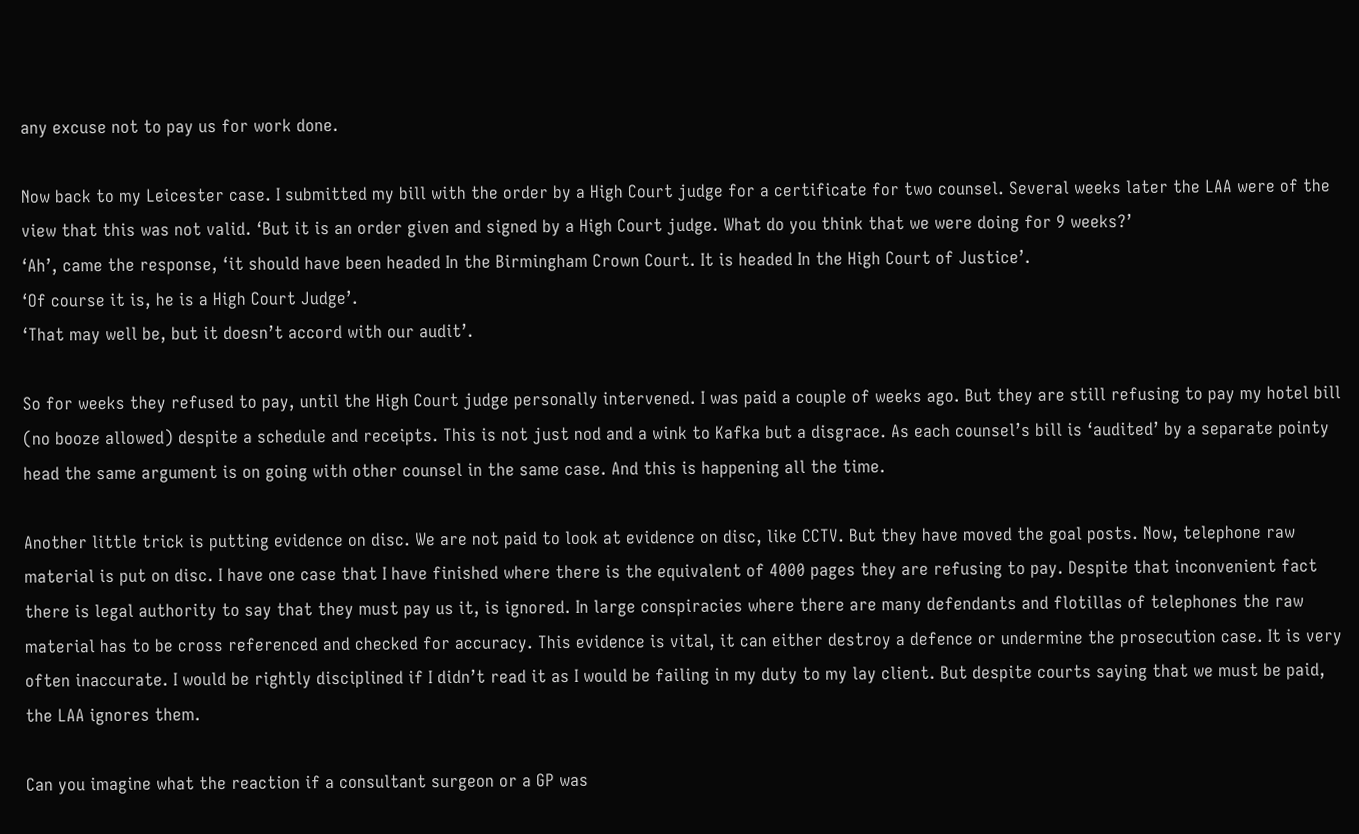any excuse not to pay us for work done.

Now back to my Leicester case. I submitted my bill with the order by a High Court judge for a certificate for two counsel. Several weeks later the LAA were of the view that this was not valid. ‘But it is an order given and signed by a High Court judge. What do you think that we were doing for 9 weeks?’
‘Ah’, came the response, ‘it should have been headed In the Birmingham Crown Court. It is headed In the High Court of Justice’.
‘Of course it is, he is a High Court Judge’.
‘That may well be, but it doesn’t accord with our audit’.

So for weeks they refused to pay, until the High Court judge personally intervened. I was paid a couple of weeks ago. But they are still refusing to pay my hotel bill (no booze allowed) despite a schedule and receipts. This is not just nod and a wink to Kafka but a disgrace. As each counsel’s bill is ‘audited’ by a separate pointy head the same argument is on going with other counsel in the same case. And this is happening all the time.

Another little trick is putting evidence on disc. We are not paid to look at evidence on disc, like CCTV. But they have moved the goal posts. Now, telephone raw material is put on disc. I have one case that I have finished where there is the equivalent of 4000 pages they are refusing to pay. Despite that inconvenient fact there is legal authority to say that they must pay us it, is ignored. In large conspiracies where there are many defendants and flotillas of telephones the raw material has to be cross referenced and checked for accuracy. This evidence is vital, it can either destroy a defence or undermine the prosecution case. It is very often inaccurate. I would be rightly disciplined if I didn’t read it as I would be failing in my duty to my lay client. But despite courts saying that we must be paid, the LAA ignores them.

Can you imagine what the reaction if a consultant surgeon or a GP was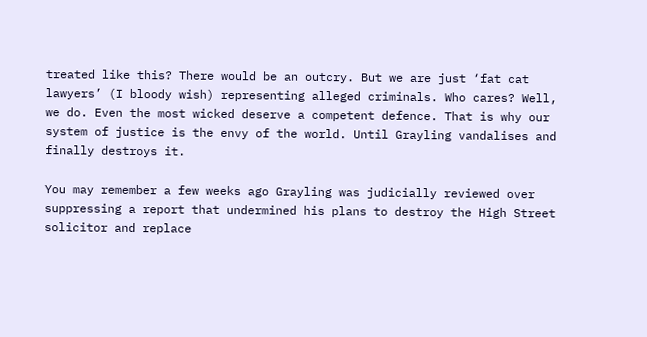treated like this? There would be an outcry. But we are just ‘fat cat lawyers’ (I bloody wish) representing alleged criminals. Who cares? Well, we do. Even the most wicked deserve a competent defence. That is why our system of justice is the envy of the world. Until Grayling vandalises and finally destroys it.

You may remember a few weeks ago Grayling was judicially reviewed over suppressing a report that undermined his plans to destroy the High Street solicitor and replace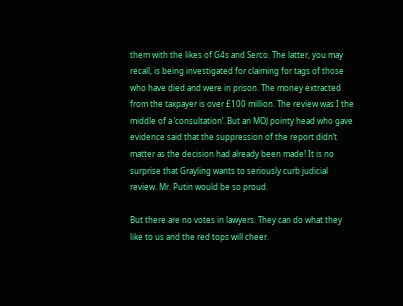them with the likes of G4s and Serco. The latter, you may recall, is being investigated for claiming for tags of those who have died and were in prison. The money extracted from the taxpayer is over £100 million. The review was I the middle of a ‘consultation’. But an MOJ pointy head who gave evidence said that the suppression of the report didn’t matter as the decision had already been made! It is no surprise that Grayling wants to seriously curb judicial review. Mr. Putin would be so proud.

But there are no votes in lawyers. They can do what they like to us and the red tops will cheer.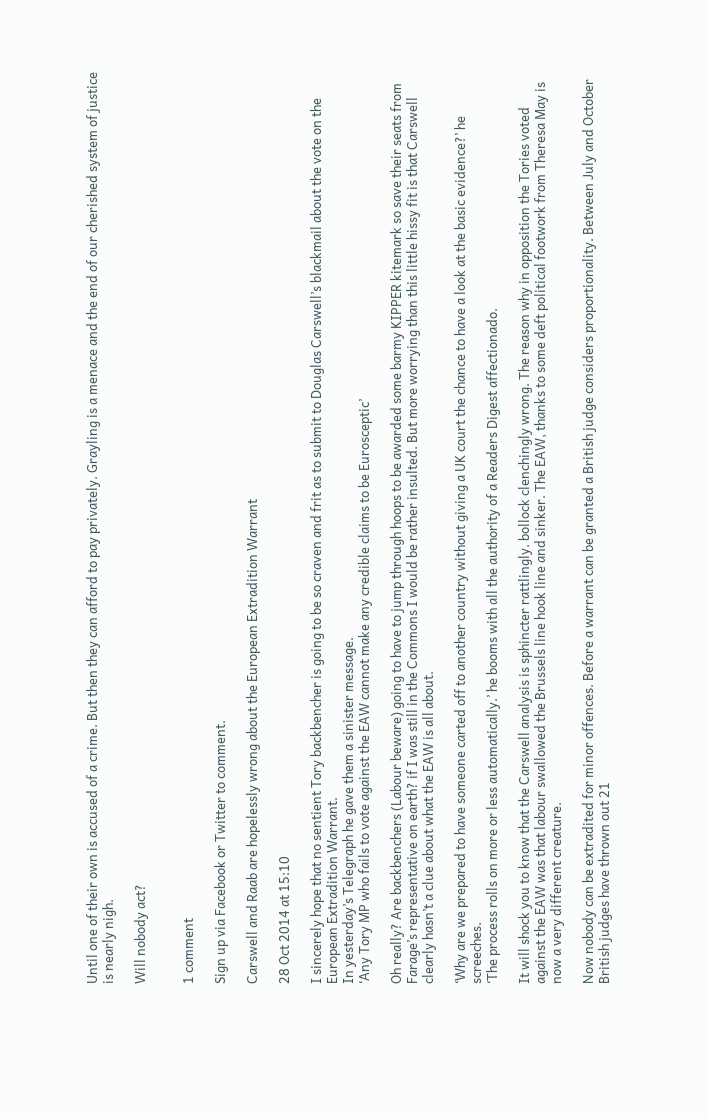Until one of their own is accused of a crime. But then they can afford to pay privately. Grayling is a menace and the end of our cherished system of justice is nearly nigh.

Will nobody act?


1 comment

Sign up via Facebook or Twitter to comment.

Carswell and Raab are hopelessly wrong about the European Extradition Warrant

28 Oct 2014 at 15:10

I sincerely hope that no sentient Tory backbencher is going to be so craven and frit as to submit to Douglas Carswell’s blackmail about the vote on the European Extradition Warrant.
In yesterday’s Telegraph he gave them a sinister message.
‘Any Tory MP who fails to vote against the EAW cannot make any credible claims to be Eurosceptic’

Oh really? Are backbenchers (Labour beware) going to have to jump through hoops to be awarded some barmy KIPPER kitemark so save their seats from Farage’s representative on earth? if I was still in the Commons I would be rather insulted. But more worrying than this little hissy fit is that Carswell clearly hasn’t a clue about what the EAW is all about.

‘Why are we prepared to have someone carted off to another country without giving a UK court the chance to have a look at the basic evidence?’ he screeches.
‘The process rolls on more or less automatically.’ he booms with all the authority of a Readers Digest affectionado.

It will shock you to know that the Carswell analysis is sphincter rattlingly. bollock clenchingly wrong. The reason why in opposition the Tories voted against the EAW was that labour swallowed the Brussels line hook line and sinker. The EAW, thanks to some deft political footwork from Theresa May is now a very different creature.

Now nobody can be extradited for minor offences. Before a warrant can be granted a British judge considers proportionality. Between July and October British judges have thrown out 21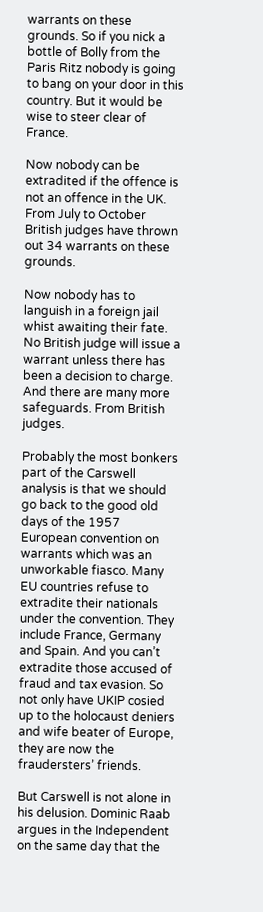warrants on these grounds. So if you nick a bottle of Bolly from the Paris Ritz nobody is going to bang on your door in this country. But it would be wise to steer clear of France.

Now nobody can be extradited if the offence is not an offence in the UK. From July to October British judges have thrown out 34 warrants on these grounds.

Now nobody has to languish in a foreign jail whist awaiting their fate. No British judge will issue a warrant unless there has been a decision to charge. And there are many more safeguards. From British judges.

Probably the most bonkers part of the Carswell analysis is that we should go back to the good old days of the 1957 European convention on warrants which was an unworkable fiasco. Many EU countries refuse to extradite their nationals under the convention. They include France, Germany and Spain. And you can’t extradite those accused of fraud and tax evasion. So not only have UKIP cosied up to the holocaust deniers and wife beater of Europe, they are now the fraudersters’ friends.

But Carswell is not alone in his delusion. Dominic Raab argues in the Independent on the same day that the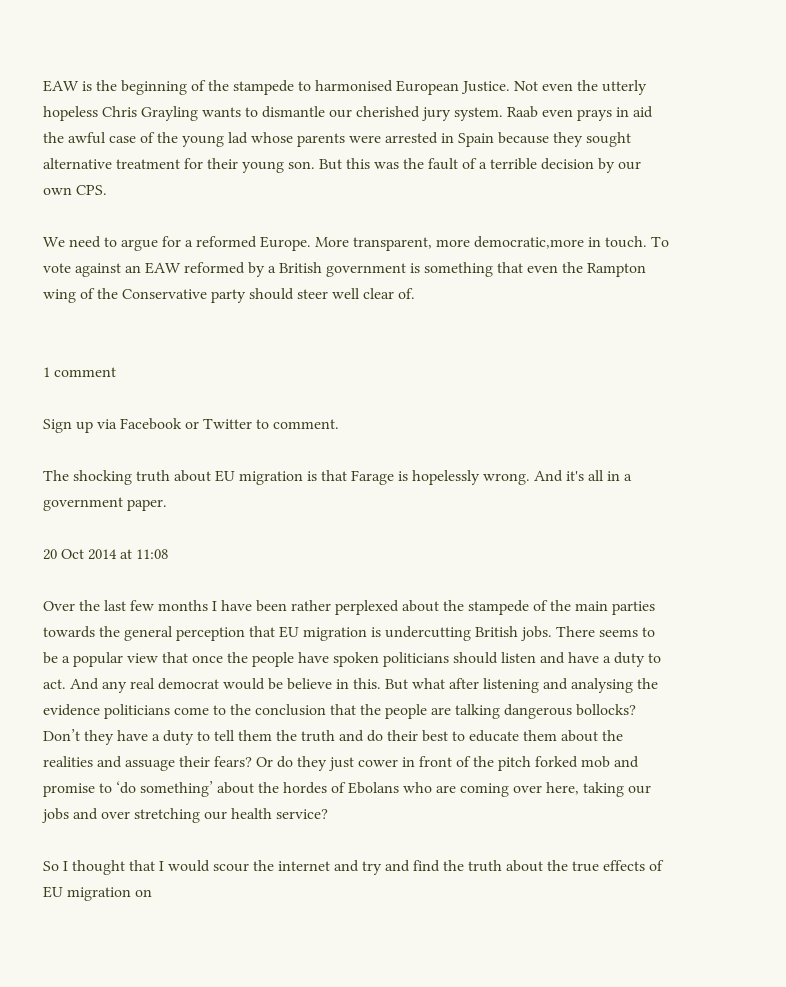EAW is the beginning of the stampede to harmonised European Justice. Not even the utterly hopeless Chris Grayling wants to dismantle our cherished jury system. Raab even prays in aid the awful case of the young lad whose parents were arrested in Spain because they sought alternative treatment for their young son. But this was the fault of a terrible decision by our own CPS.

We need to argue for a reformed Europe. More transparent, more democratic,more in touch. To vote against an EAW reformed by a British government is something that even the Rampton wing of the Conservative party should steer well clear of.


1 comment

Sign up via Facebook or Twitter to comment.

The shocking truth about EU migration is that Farage is hopelessly wrong. And it's all in a government paper.

20 Oct 2014 at 11:08

Over the last few months I have been rather perplexed about the stampede of the main parties towards the general perception that EU migration is undercutting British jobs. There seems to be a popular view that once the people have spoken politicians should listen and have a duty to act. And any real democrat would be believe in this. But what after listening and analysing the evidence politicians come to the conclusion that the people are talking dangerous bollocks? Don’t they have a duty to tell them the truth and do their best to educate them about the realities and assuage their fears? Or do they just cower in front of the pitch forked mob and promise to ‘do something’ about the hordes of Ebolans who are coming over here, taking our jobs and over stretching our health service?

So I thought that I would scour the internet and try and find the truth about the true effects of EU migration on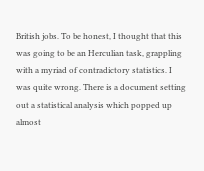British jobs. To be honest, I thought that this was going to be an Herculian task, grappling with a myriad of contradictory statistics. I was quite wrong. There is a document setting out a statistical analysis which popped up almost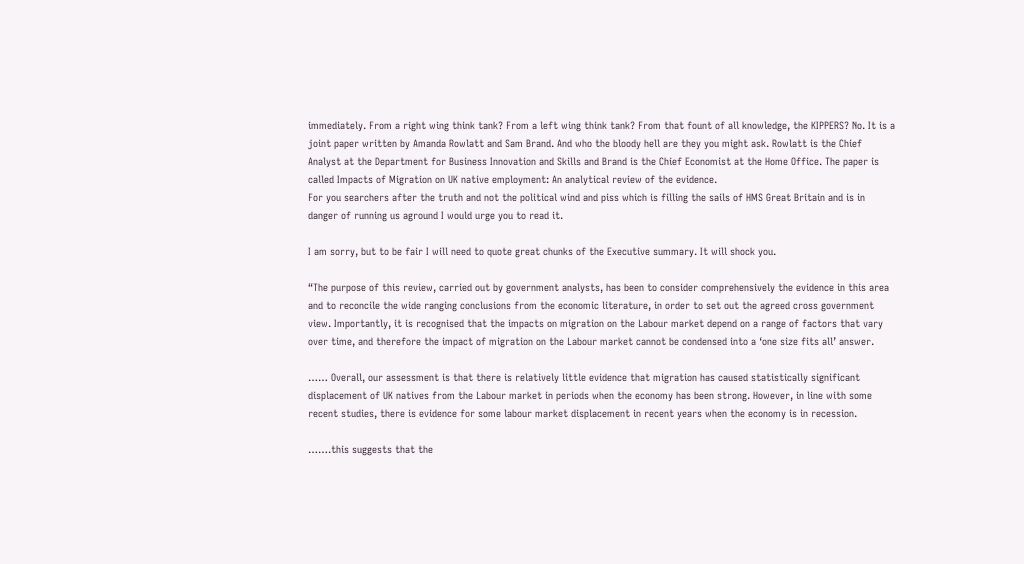immediately. From a right wing think tank? From a left wing think tank? From that fount of all knowledge, the KIPPERS? No. It is a joint paper written by Amanda Rowlatt and Sam Brand. And who the bloody hell are they you might ask. Rowlatt is the Chief Analyst at the Department for Business Innovation and Skills and Brand is the Chief Economist at the Home Office. The paper is called Impacts of Migration on UK native employment: An analytical review of the evidence.
For you searchers after the truth and not the political wind and piss which is filling the sails of HMS Great Britain and is in danger of running us aground I would urge you to read it.

I am sorry, but to be fair I will need to quote great chunks of the Executive summary. It will shock you.

“The purpose of this review, carried out by government analysts, has been to consider comprehensively the evidence in this area and to reconcile the wide ranging conclusions from the economic literature, in order to set out the agreed cross government view. Importantly, it is recognised that the impacts on migration on the Labour market depend on a range of factors that vary over time, and therefore the impact of migration on the Labour market cannot be condensed into a ‘one size fits all’ answer.

…… Overall, our assessment is that there is relatively little evidence that migration has caused statistically significant displacement of UK natives from the Labour market in periods when the economy has been strong. However, in line with some recent studies, there is evidence for some labour market displacement in recent years when the economy is in recession.

…….this suggests that the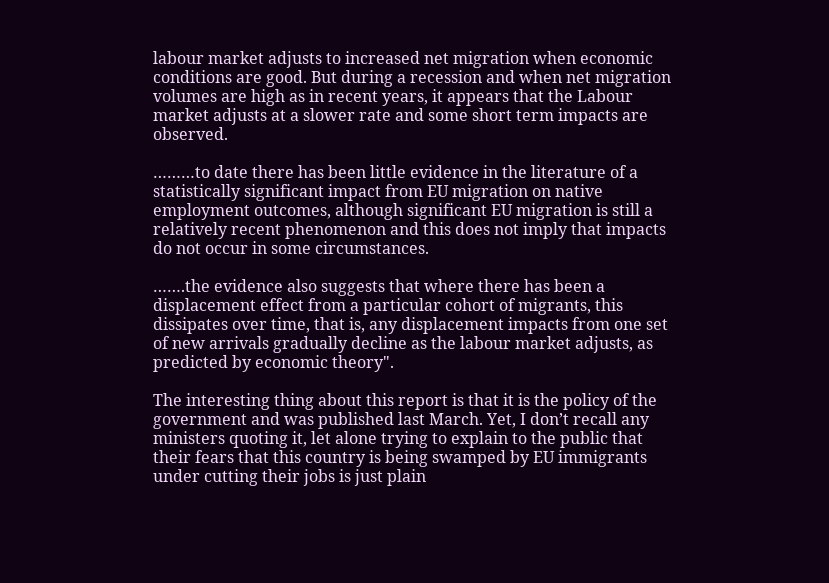labour market adjusts to increased net migration when economic conditions are good. But during a recession and when net migration volumes are high as in recent years, it appears that the Labour market adjusts at a slower rate and some short term impacts are observed.

………to date there has been little evidence in the literature of a statistically significant impact from EU migration on native employment outcomes, although significant EU migration is still a relatively recent phenomenon and this does not imply that impacts do not occur in some circumstances.

…….the evidence also suggests that where there has been a displacement effect from a particular cohort of migrants, this dissipates over time, that is, any displacement impacts from one set of new arrivals gradually decline as the labour market adjusts, as predicted by economic theory".

The interesting thing about this report is that it is the policy of the government and was published last March. Yet, I don’t recall any ministers quoting it, let alone trying to explain to the public that their fears that this country is being swamped by EU immigrants under cutting their jobs is just plain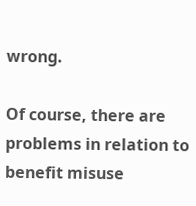wrong.

Of course, there are problems in relation to benefit misuse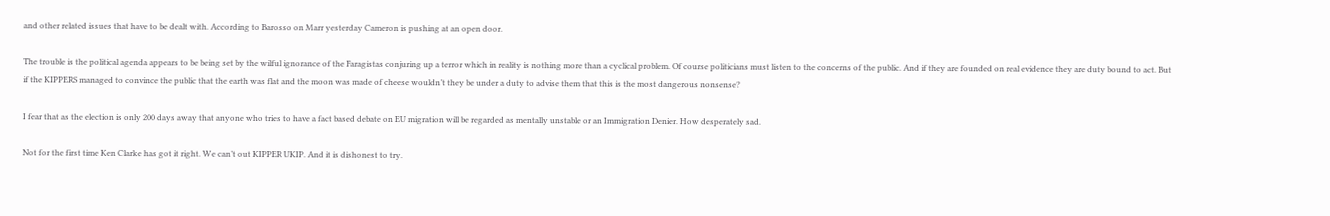and other related issues that have to be dealt with. According to Barosso on Marr yesterday Cameron is pushing at an open door.

The trouble is the political agenda appears to be being set by the wilful ignorance of the Faragistas conjuring up a terror which in reality is nothing more than a cyclical problem. Of course politicians must listen to the concerns of the public. And if they are founded on real evidence they are duty bound to act. But if the KIPPERS managed to convince the public that the earth was flat and the moon was made of cheese wouldn’t they be under a duty to advise them that this is the most dangerous nonsense?

I fear that as the election is only 200 days away that anyone who tries to have a fact based debate on EU migration will be regarded as mentally unstable or an Immigration Denier. How desperately sad.

Not for the first time Ken Clarke has got it right. We can’t out KIPPER UKIP. And it is dishonest to try.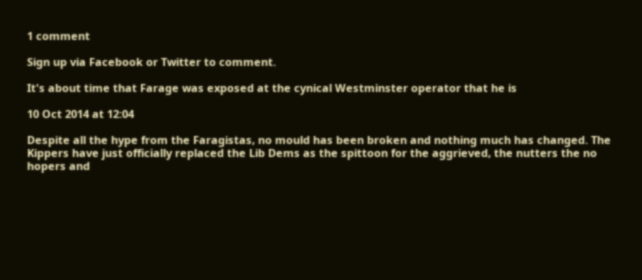1 comment

Sign up via Facebook or Twitter to comment.

It's about time that Farage was exposed at the cynical Westminster operator that he is

10 Oct 2014 at 12:04

Despite all the hype from the Faragistas, no mould has been broken and nothing much has changed. The Kippers have just officially replaced the Lib Dems as the spittoon for the aggrieved, the nutters the no hopers and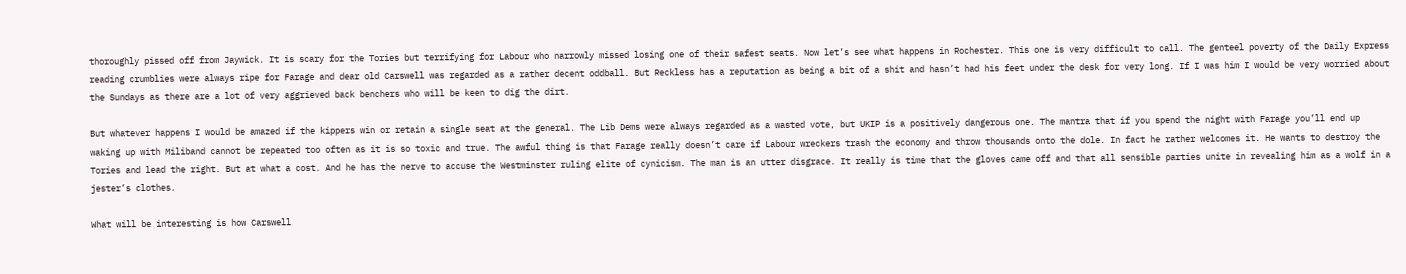thoroughly pissed off from Jaywick. It is scary for the Tories but terrifying for Labour who narrowly missed losing one of their safest seats. Now let’s see what happens in Rochester. This one is very difficult to call. The genteel poverty of the Daily Express reading crumblies were always ripe for Farage and dear old Carswell was regarded as a rather decent oddball. But Reckless has a reputation as being a bit of a shit and hasn’t had his feet under the desk for very long. If I was him I would be very worried about the Sundays as there are a lot of very aggrieved back benchers who will be keen to dig the dirt.

But whatever happens I would be amazed if the kippers win or retain a single seat at the general. The Lib Dems were always regarded as a wasted vote, but UKIP is a positively dangerous one. The mantra that if you spend the night with Farage you’ll end up waking up with Miliband cannot be repeated too often as it is so toxic and true. The awful thing is that Farage really doesn’t care if Labour wreckers trash the economy and throw thousands onto the dole. In fact he rather welcomes it. He wants to destroy the Tories and lead the right. But at what a cost. And he has the nerve to accuse the Westminster ruling elite of cynicism. The man is an utter disgrace. It really is time that the gloves came off and that all sensible parties unite in revealing him as a wolf in a jester’s clothes.

What will be interesting is how Carswell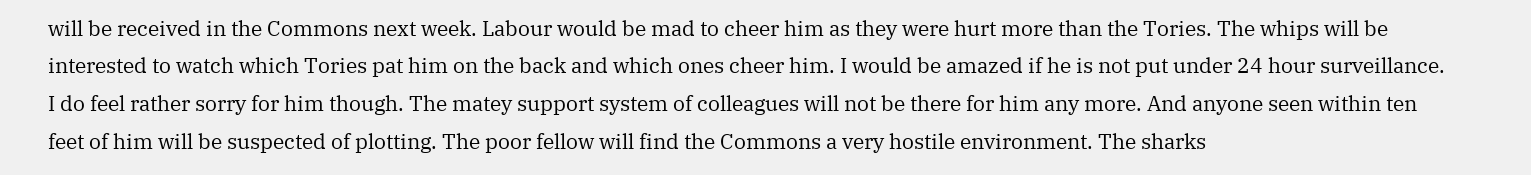will be received in the Commons next week. Labour would be mad to cheer him as they were hurt more than the Tories. The whips will be interested to watch which Tories pat him on the back and which ones cheer him. I would be amazed if he is not put under 24 hour surveillance. I do feel rather sorry for him though. The matey support system of colleagues will not be there for him any more. And anyone seen within ten feet of him will be suspected of plotting. The poor fellow will find the Commons a very hostile environment. The sharks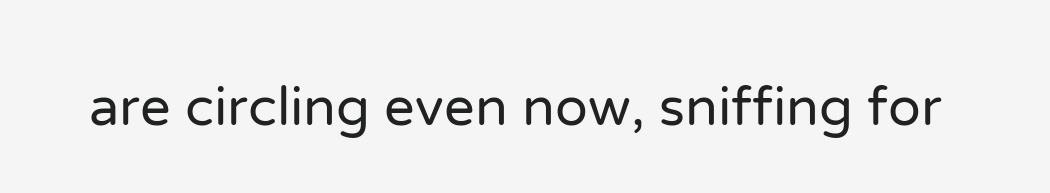are circling even now, sniffing for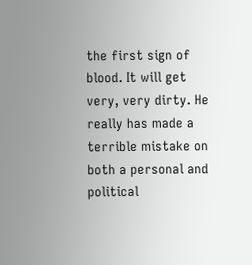the first sign of blood. It will get very, very dirty. He really has made a terrible mistake on both a personal and political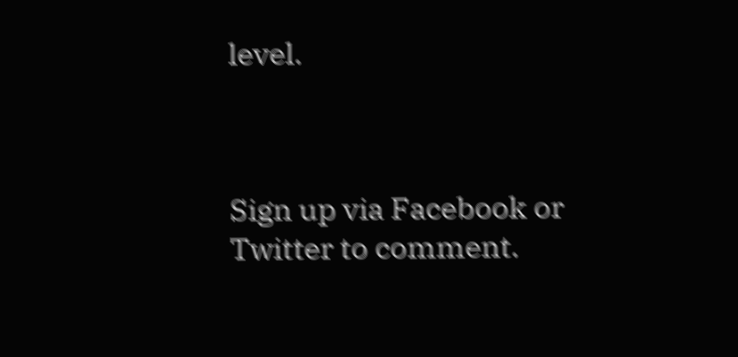level.



Sign up via Facebook or Twitter to comment.